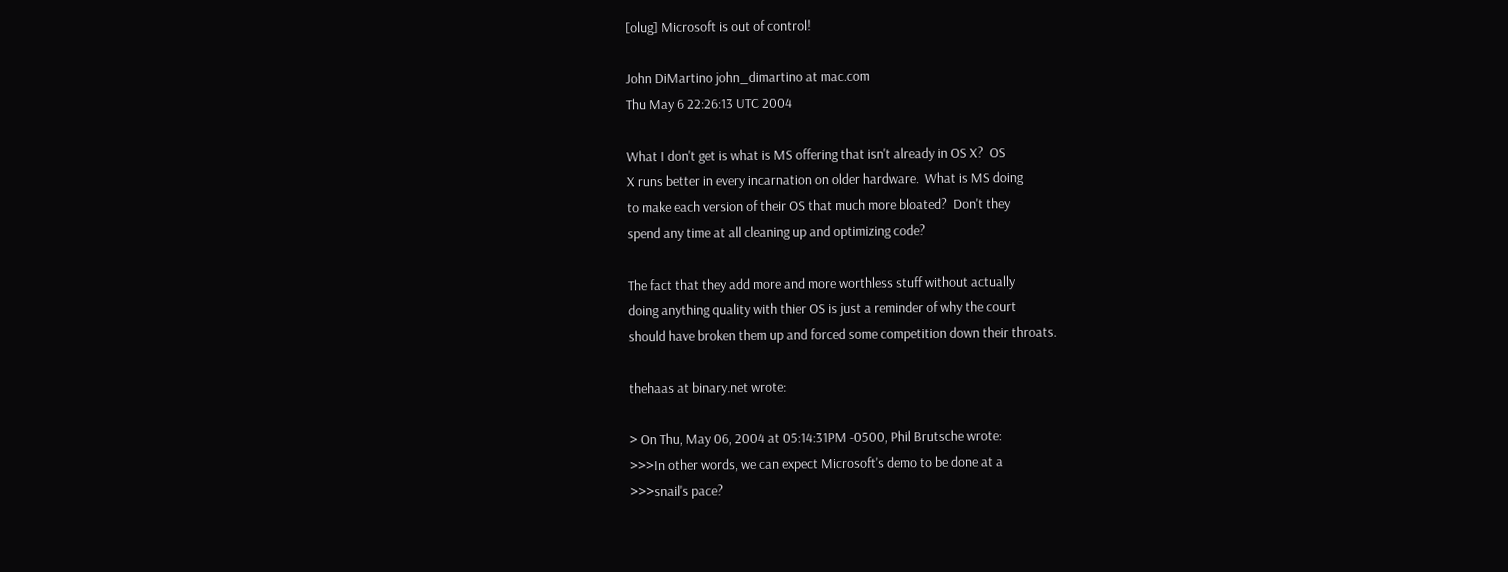[olug] Microsoft is out of control!

John DiMartino john_dimartino at mac.com
Thu May 6 22:26:13 UTC 2004

What I don't get is what is MS offering that isn't already in OS X?  OS
X runs better in every incarnation on older hardware.  What is MS doing
to make each version of their OS that much more bloated?  Don't they
spend any time at all cleaning up and optimizing code?

The fact that they add more and more worthless stuff without actually
doing anything quality with thier OS is just a reminder of why the court
should have broken them up and forced some competition down their throats.

thehaas at binary.net wrote:

> On Thu, May 06, 2004 at 05:14:31PM -0500, Phil Brutsche wrote:
>>>In other words, we can expect Microsoft's demo to be done at a
>>>snail's pace?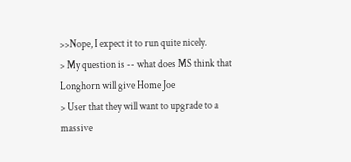>>Nope, I expect it to run quite nicely.
> My question is -- what does MS think that Longhorn will give Home Joe
> User that they will want to upgrade to a massive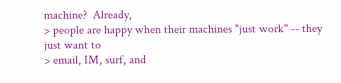machine?  Already,
> people are happy when their machines "just work" -- they just want to
> email, IM, surf, and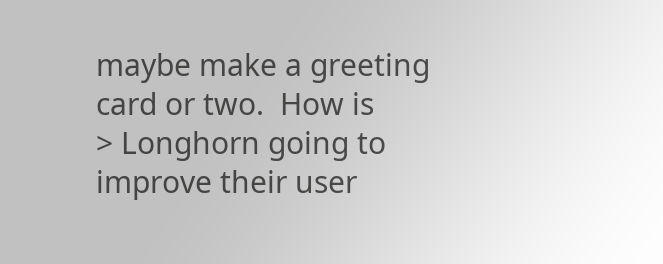maybe make a greeting card or two.  How is
> Longhorn going to improve their user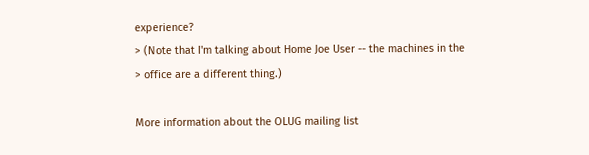experience?
> (Note that I'm talking about Home Joe User -- the machines in the
> office are a different thing.)

More information about the OLUG mailing list